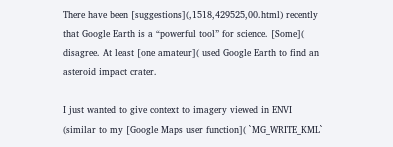There have been [suggestions](,1518,429525,00.html) recently that Google Earth is a “powerful tool” for science. [Some]( disagree. At least [one amateur]( used Google Earth to find an asteroid impact crater.

I just wanted to give context to imagery viewed in ENVI (similar to my [Google Maps user function]( `MG_WRITE_KML`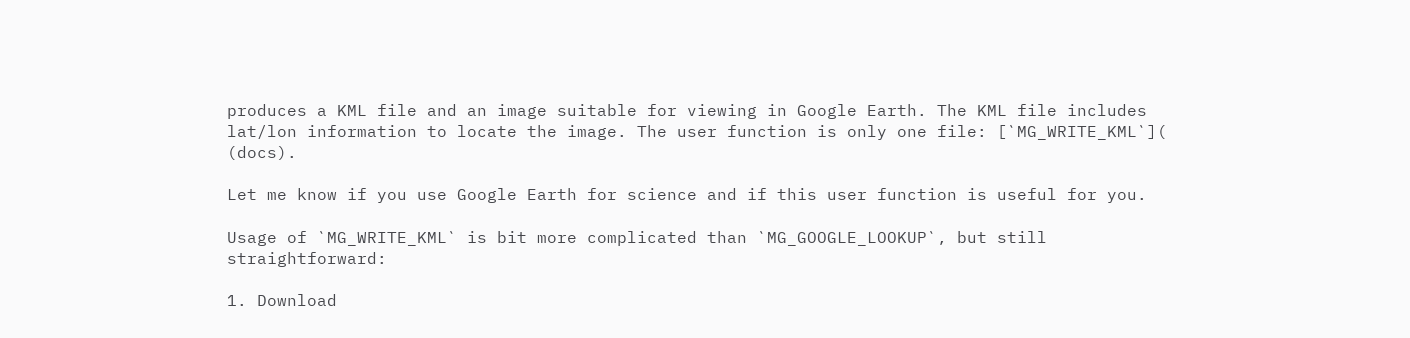produces a KML file and an image suitable for viewing in Google Earth. The KML file includes lat/lon information to locate the image. The user function is only one file: [`MG_WRITE_KML`]( (docs).

Let me know if you use Google Earth for science and if this user function is useful for you.

Usage of `MG_WRITE_KML` is bit more complicated than `MG_GOOGLE_LOOKUP`, but still straightforward:

1. Download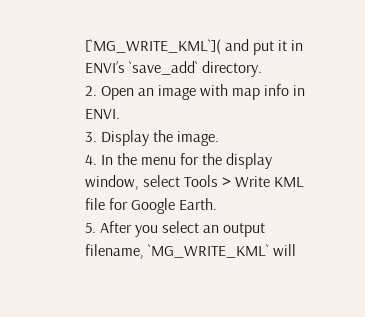[`MG_WRITE_KML`]( and put it in ENVI’s `save_add` directory.
2. Open an image with map info in ENVI.
3. Display the image.
4. In the menu for the display window, select Tools > Write KML file for Google Earth.
5. After you select an output filename, `MG_WRITE_KML` will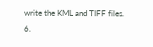write the KML and TIFF files.
6.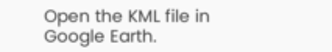Open the KML file in Google Earth.